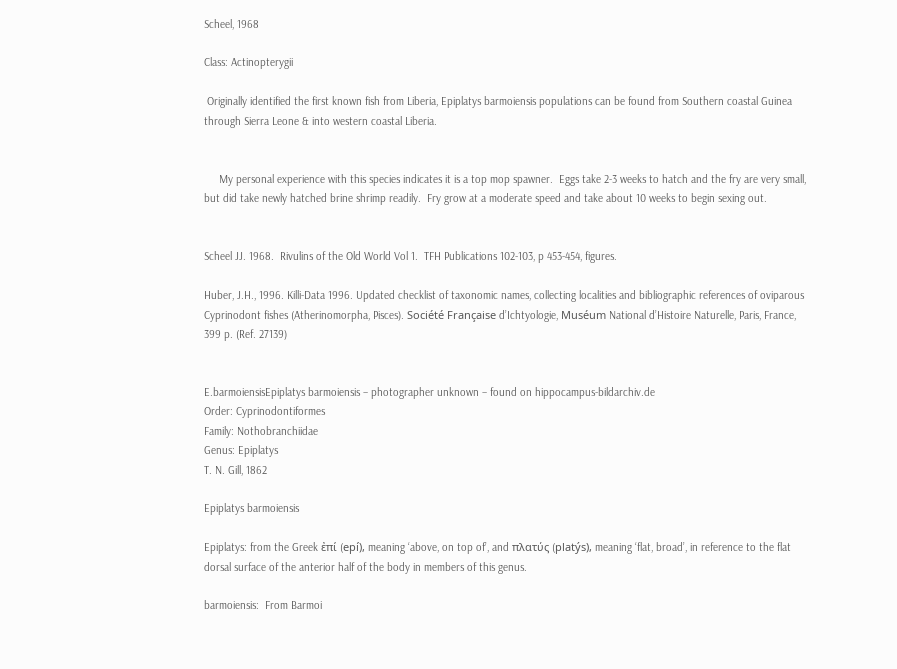Scheel, 1968

Class: Actinopterygii

 Originally identified the first known fish from Liberia, Epiplatys barmoiensis populations can be found from Southern coastal Guinea through Sierra Leone & into western coastal Liberia.


     My personal experience with this species indicates it is a top mop spawner.  Eggs take 2-3 weeks to hatch and the fry are very small, but did take newly hatched brine shrimp readily.  Fry grow at a moderate speed and take about 10 weeks to begin sexing out.


Scheel JJ. 1968.  Rivulins of the Old World Vol 1.  TFH Publications 102-103, p 453-454, figures.

Huber, J.H., 1996. Killi-Data 1996. Updated checklist of taxonomic names, collecting localities and bibliographic references of oviparous Cyprinodont fishes (Atherinomorpha, Pisces). Société Française d’Ichtyologie, Muséum National d’Histoire Naturelle, Paris, France, 399 p. (Ref. 27139)


E.barmoiensisEpiplatys barmoiensis – photographer unknown – found on hippocampus-bildarchiv.de
Order: Cyprinodontiformes
Family: Nothobranchiidae
Genus: Epiplatys
T. N. Gill, 1862

Epiplatys barmoiensis

Epiplatys: from the Greek ἐπί (epí), meaning ‘above, on top of’, and πλατύς (platýs), meaning ‘flat, broad’, in reference to the flat dorsal surface of the anterior half of the body in members of this genus.

barmoiensis:  From Barmoi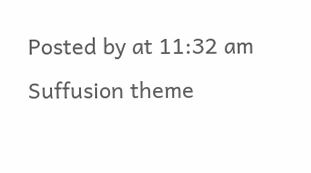Posted by at 11:32 am
Suffusion theme